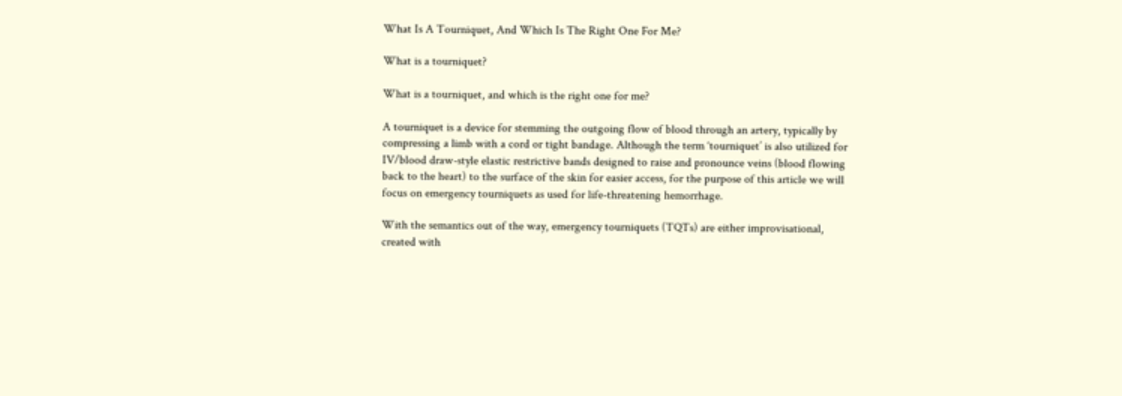What Is A Tourniquet, And Which Is The Right One For Me?

What is a tourniquet?

What is a tourniquet, and which is the right one for me?

A tourniquet is a device for stemming the outgoing flow of blood through an artery, typically by compressing a limb with a cord or tight bandage. Although the term ‘tourniquet’ is also utilized for IV/blood draw-style elastic restrictive bands designed to raise and pronounce veins (blood flowing back to the heart) to the surface of the skin for easier access, for the purpose of this article we will focus on emergency tourniquets as used for life-threatening hemorrhage.

With the semantics out of the way, emergency tourniquets (TQTs) are either improvisational, created with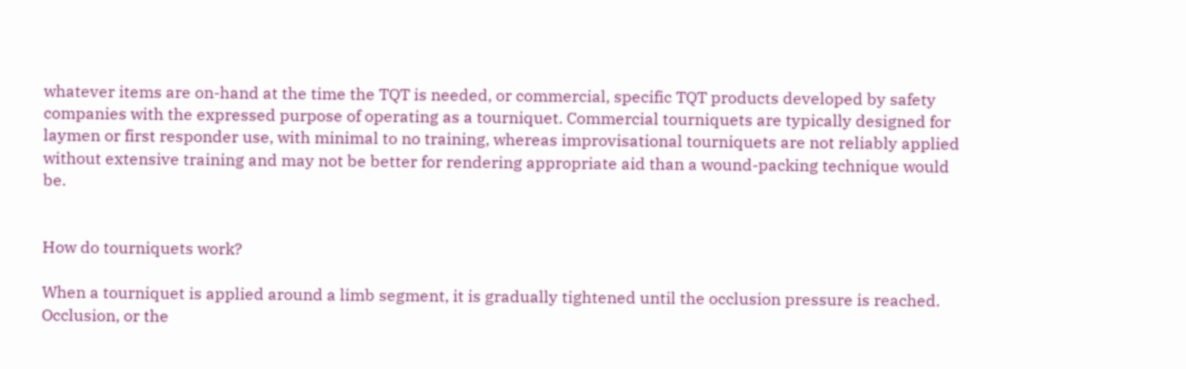whatever items are on-hand at the time the TQT is needed, or commercial, specific TQT products developed by safety companies with the expressed purpose of operating as a tourniquet. Commercial tourniquets are typically designed for laymen or first responder use, with minimal to no training, whereas improvisational tourniquets are not reliably applied without extensive training and may not be better for rendering appropriate aid than a wound-packing technique would be.


How do tourniquets work?

When a tourniquet is applied around a limb segment, it is gradually tightened until the occlusion pressure is reached. Occlusion, or the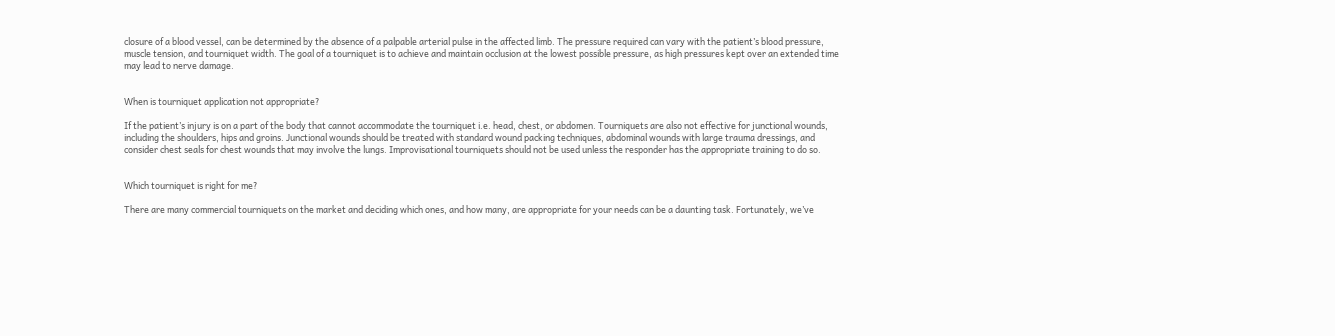closure of a blood vessel, can be determined by the absence of a palpable arterial pulse in the affected limb. The pressure required can vary with the patient’s blood pressure, muscle tension, and tourniquet width. The goal of a tourniquet is to achieve and maintain occlusion at the lowest possible pressure, as high pressures kept over an extended time may lead to nerve damage.


When is tourniquet application not appropriate?

If the patient’s injury is on a part of the body that cannot accommodate the tourniquet i.e. head, chest, or abdomen. Tourniquets are also not effective for junctional wounds, including the shoulders, hips and groins. Junctional wounds should be treated with standard wound packing techniques, abdominal wounds with large trauma dressings, and consider chest seals for chest wounds that may involve the lungs. Improvisational tourniquets should not be used unless the responder has the appropriate training to do so.


Which tourniquet is right for me?

There are many commercial tourniquets on the market and deciding which ones, and how many, are appropriate for your needs can be a daunting task. Fortunately, we’ve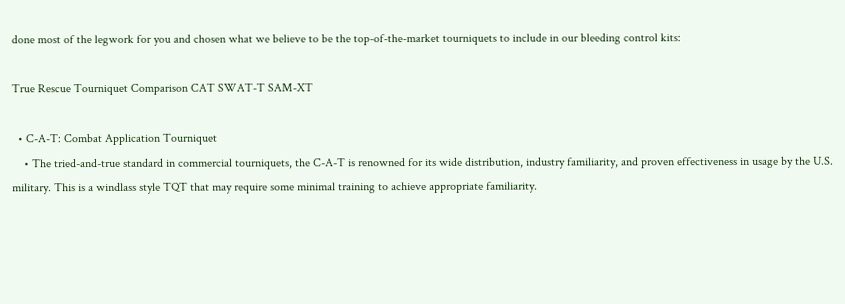done most of the legwork for you and chosen what we believe to be the top-of-the-market tourniquets to include in our bleeding control kits:

True Rescue Tourniquet Comparison CAT SWAT-T SAM-XT

  • C-A-T: Combat Application Tourniquet
    • The tried-and-true standard in commercial tourniquets, the C-A-T is renowned for its wide distribution, industry familiarity, and proven effectiveness in usage by the U.S. military. This is a windlass style TQT that may require some minimal training to achieve appropriate familiarity.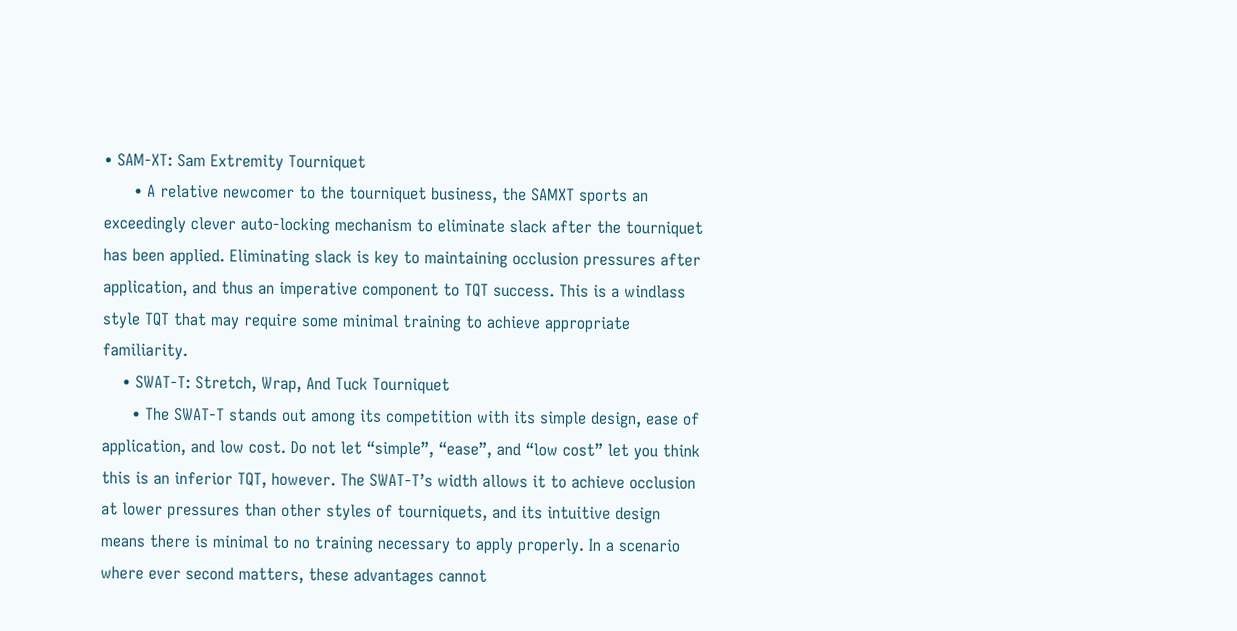• SAM-XT: Sam Extremity Tourniquet
      • A relative newcomer to the tourniquet business, the SAMXT sports an exceedingly clever auto-locking mechanism to eliminate slack after the tourniquet has been applied. Eliminating slack is key to maintaining occlusion pressures after application, and thus an imperative component to TQT success. This is a windlass style TQT that may require some minimal training to achieve appropriate familiarity.
    • SWAT-T: Stretch, Wrap, And Tuck Tourniquet
      • The SWAT-T stands out among its competition with its simple design, ease of application, and low cost. Do not let “simple”, “ease”, and “low cost” let you think this is an inferior TQT, however. The SWAT-T’s width allows it to achieve occlusion at lower pressures than other styles of tourniquets, and its intuitive design means there is minimal to no training necessary to apply properly. In a scenario where ever second matters, these advantages cannot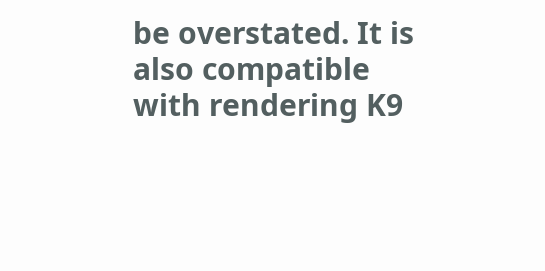be overstated. It is also compatible with rendering K9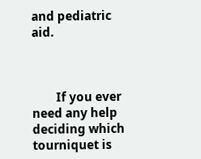and pediatric aid.



        If you ever need any help deciding which tourniquet is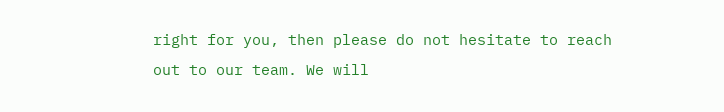right for you, then please do not hesitate to reach out to our team. We will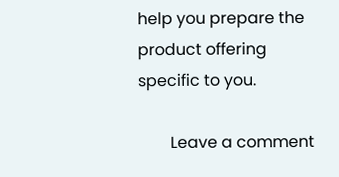help you prepare the product offering specific to you.

        Leave a comment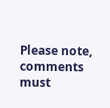Please note, comments must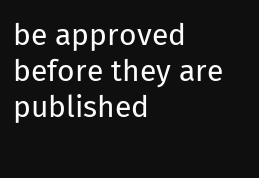be approved before they are published